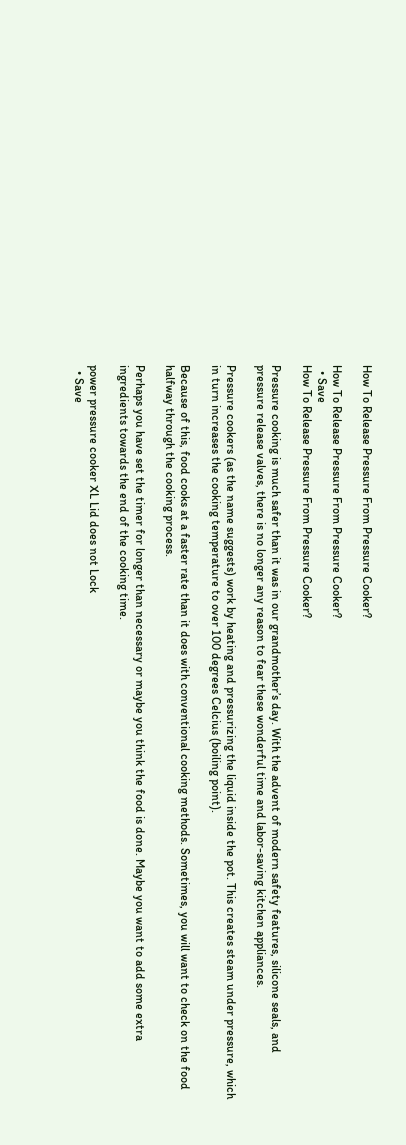How To Release Pressure From Pressure Cooker?

How To Release Pressure From Pressure Cooker?
  • Save
How To Release Pressure From Pressure Cooker?

Pressure cooking is much safer than it was in our grandmother’s day. With the advent of modern safety features, silicone seals, and pressure release valves, there is no longer any reason to fear these wonderful time and labor-saving kitchen appliances.

Pressure cookers (as the name suggests) work by heating and pressurizing the liquid inside the pot. This creates steam under pressure, which in turn increases the cooking temperature to over 100 degrees Celcius (boiling point).

Because of this, food cooks at a faster rate than it does with conventional cooking methods. Sometimes, you will want to check on the food halfway through the cooking process.

Perhaps you have set the timer for longer than necessary or maybe you think the food is done. Maybe you want to add some extra ingredients towards the end of the cooking time.

power pressure cooker XL Lid does not Lock
  • Save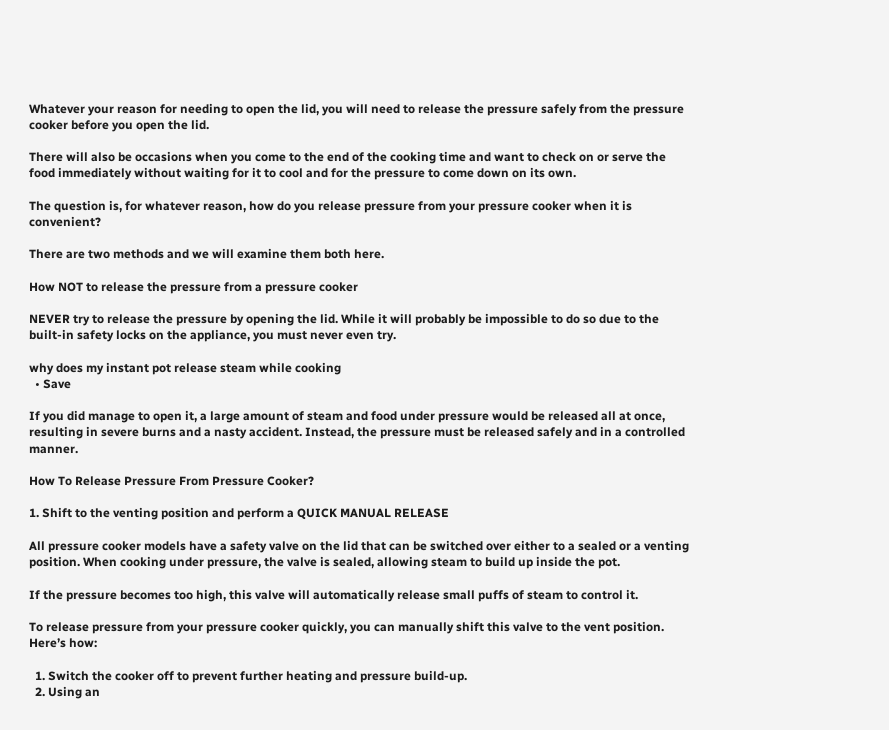Whatever your reason for needing to open the lid, you will need to release the pressure safely from the pressure cooker before you open the lid.

There will also be occasions when you come to the end of the cooking time and want to check on or serve the food immediately without waiting for it to cool and for the pressure to come down on its own.

The question is, for whatever reason, how do you release pressure from your pressure cooker when it is convenient?

There are two methods and we will examine them both here.

How NOT to release the pressure from a pressure cooker

NEVER try to release the pressure by opening the lid. While it will probably be impossible to do so due to the built-in safety locks on the appliance, you must never even try.

why does my instant pot release steam while cooking
  • Save

If you did manage to open it, a large amount of steam and food under pressure would be released all at once, resulting in severe burns and a nasty accident. Instead, the pressure must be released safely and in a controlled manner.

How To Release Pressure From Pressure Cooker?

1. Shift to the venting position and perform a QUICK MANUAL RELEASE

All pressure cooker models have a safety valve on the lid that can be switched over either to a sealed or a venting position. When cooking under pressure, the valve is sealed, allowing steam to build up inside the pot.

If the pressure becomes too high, this valve will automatically release small puffs of steam to control it.

To release pressure from your pressure cooker quickly, you can manually shift this valve to the vent position. Here’s how:

  1. Switch the cooker off to prevent further heating and pressure build-up.
  2. Using an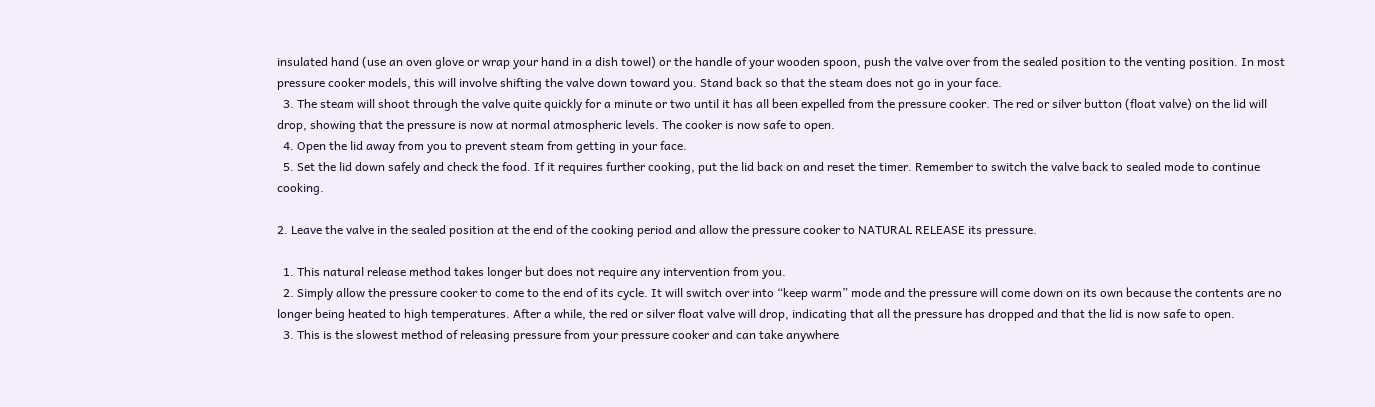insulated hand (use an oven glove or wrap your hand in a dish towel) or the handle of your wooden spoon, push the valve over from the sealed position to the venting position. In most pressure cooker models, this will involve shifting the valve down toward you. Stand back so that the steam does not go in your face.
  3. The steam will shoot through the valve quite quickly for a minute or two until it has all been expelled from the pressure cooker. The red or silver button (float valve) on the lid will drop, showing that the pressure is now at normal atmospheric levels. The cooker is now safe to open.
  4. Open the lid away from you to prevent steam from getting in your face.
  5. Set the lid down safely and check the food. If it requires further cooking, put the lid back on and reset the timer. Remember to switch the valve back to sealed mode to continue cooking.

2. Leave the valve in the sealed position at the end of the cooking period and allow the pressure cooker to NATURAL RELEASE its pressure.

  1. This natural release method takes longer but does not require any intervention from you.
  2. Simply allow the pressure cooker to come to the end of its cycle. It will switch over into “keep warm” mode and the pressure will come down on its own because the contents are no longer being heated to high temperatures. After a while, the red or silver float valve will drop, indicating that all the pressure has dropped and that the lid is now safe to open.
  3. This is the slowest method of releasing pressure from your pressure cooker and can take anywhere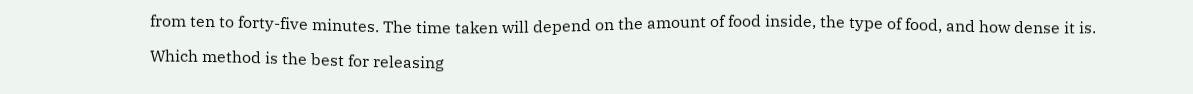from ten to forty-five minutes. The time taken will depend on the amount of food inside, the type of food, and how dense it is.

Which method is the best for releasing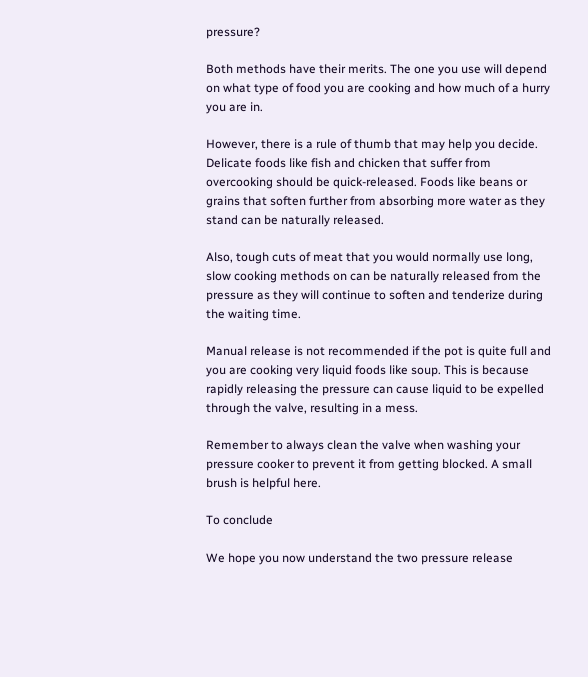pressure?

Both methods have their merits. The one you use will depend on what type of food you are cooking and how much of a hurry you are in.

However, there is a rule of thumb that may help you decide. Delicate foods like fish and chicken that suffer from overcooking should be quick-released. Foods like beans or grains that soften further from absorbing more water as they stand can be naturally released.

Also, tough cuts of meat that you would normally use long, slow cooking methods on can be naturally released from the pressure as they will continue to soften and tenderize during the waiting time.

Manual release is not recommended if the pot is quite full and you are cooking very liquid foods like soup. This is because rapidly releasing the pressure can cause liquid to be expelled through the valve, resulting in a mess.

Remember to always clean the valve when washing your pressure cooker to prevent it from getting blocked. A small brush is helpful here.

To conclude

We hope you now understand the two pressure release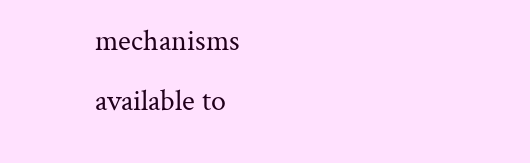mechanisms available to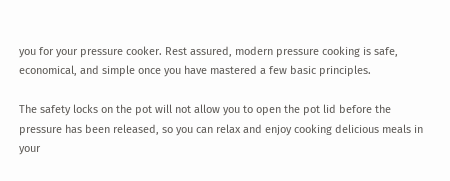you for your pressure cooker. Rest assured, modern pressure cooking is safe, economical, and simple once you have mastered a few basic principles.

The safety locks on the pot will not allow you to open the pot lid before the pressure has been released, so you can relax and enjoy cooking delicious meals in your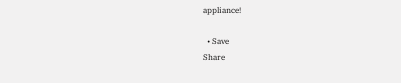appliance!

  • Save
Share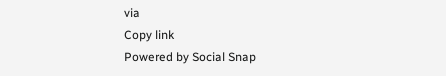via
Copy link
Powered by Social Snap